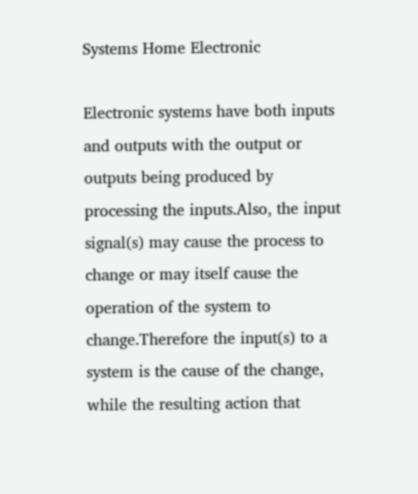Systems Home Electronic

Electronic systems have both inputs and outputs with the output or outputs being produced by processing the inputs.Also, the input signal(s) may cause the process to change or may itself cause the operation of the system to change.Therefore the input(s) to a system is the cause of the change, while the resulting action that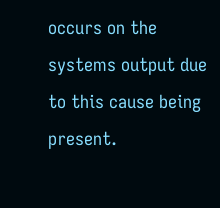occurs on the systems output due to this cause being present.